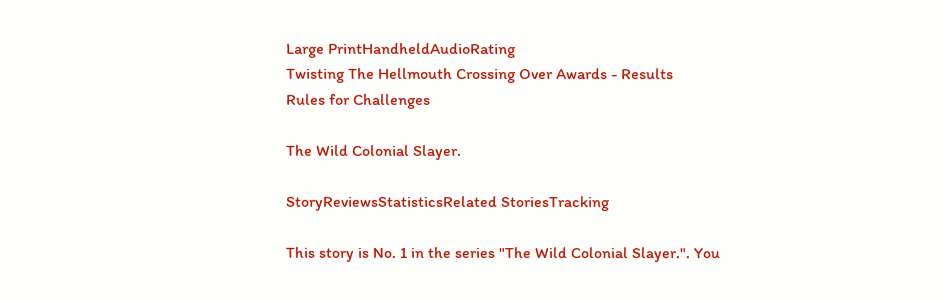Large PrintHandheldAudioRating
Twisting The Hellmouth Crossing Over Awards - Results
Rules for Challenges

The Wild Colonial Slayer.

StoryReviewsStatisticsRelated StoriesTracking

This story is No. 1 in the series "The Wild Colonial Slayer.". You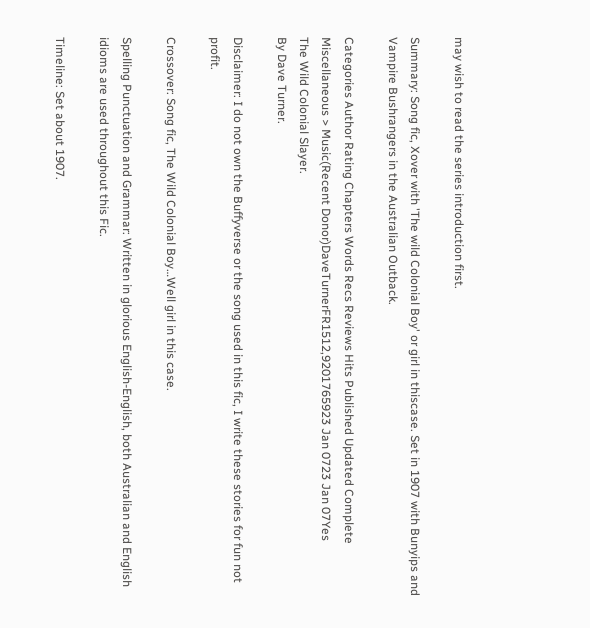may wish to read the series introduction first.

Summary: Song fic, Xover with 'The wild Colonial Boy' or girl in thiscase. Set in 1907 with Bunyips and Vampire Bushrangers in the Australian Outback.

Categories Author Rating Chapters Words Recs Reviews Hits Published Updated Complete
Miscellaneous > Music(Recent Donor)DaveTurnerFR1512,9201765923 Jan 0723 Jan 07Yes
The Wild Colonial Slayer.
By Dave Turner.

Disclaimer: I do not own the Buffyverse or the song used in this fic, I write these stories for fun not profit.

Crossover: Song fic, The Wild Colonial Boy…Well girl in this case.

Spelling Punctuation and Grammar: Written in glorious English-English, both Australian and English idioms are used throughout this Fic.

Timeline: Set about 1907.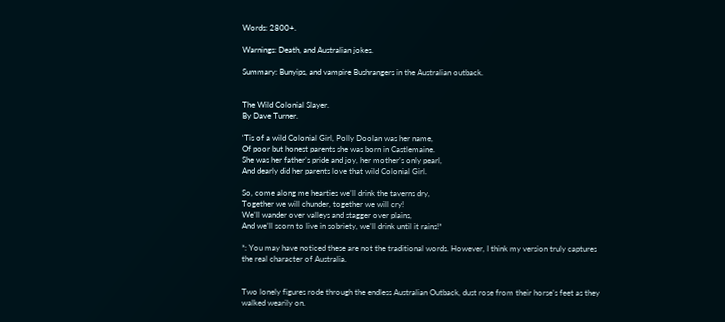Words: 2800+.

Warnings: Death, and Australian jokes.

Summary: Bunyips, and vampire Bushrangers in the Australian outback.


The Wild Colonial Slayer.
By Dave Turner.

‘Tis of a wild Colonial Girl, Polly Doolan was her name,
Of poor but honest parents she was born in Castlemaine.
She was her father’s pride and joy, her mother’s only pearl,
And dearly did her parents love that wild Colonial Girl.

So, come along me hearties we’ll drink the taverns dry,
Together we will chunder, together we will cry!
We’ll wander over valleys and stagger over plains,
And we’ll scorn to live in sobriety, we’ll drink until it rains!*

*: You may have noticed these are not the traditional words. However, I think my version truly captures the real character of Australia.


Two lonely figures rode through the endless Australian Outback, dust rose from their horse’s feet as they walked wearily on.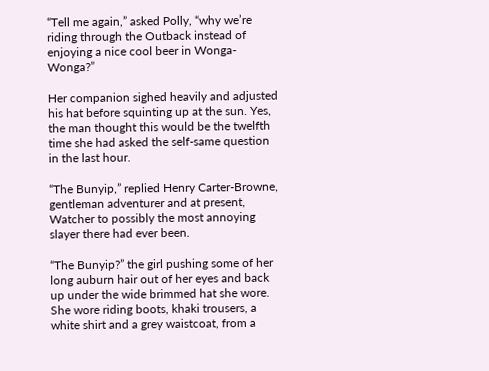“Tell me again,” asked Polly, “why we’re riding through the Outback instead of enjoying a nice cool beer in Wonga-Wonga?”

Her companion sighed heavily and adjusted his hat before squinting up at the sun. Yes, the man thought this would be the twelfth time she had asked the self-same question in the last hour.

“The Bunyip,” replied Henry Carter-Browne, gentleman adventurer and at present, Watcher to possibly the most annoying slayer there had ever been.

“The Bunyip?” the girl pushing some of her long auburn hair out of her eyes and back up under the wide brimmed hat she wore. She wore riding boots, khaki trousers, a white shirt and a grey waistcoat, from a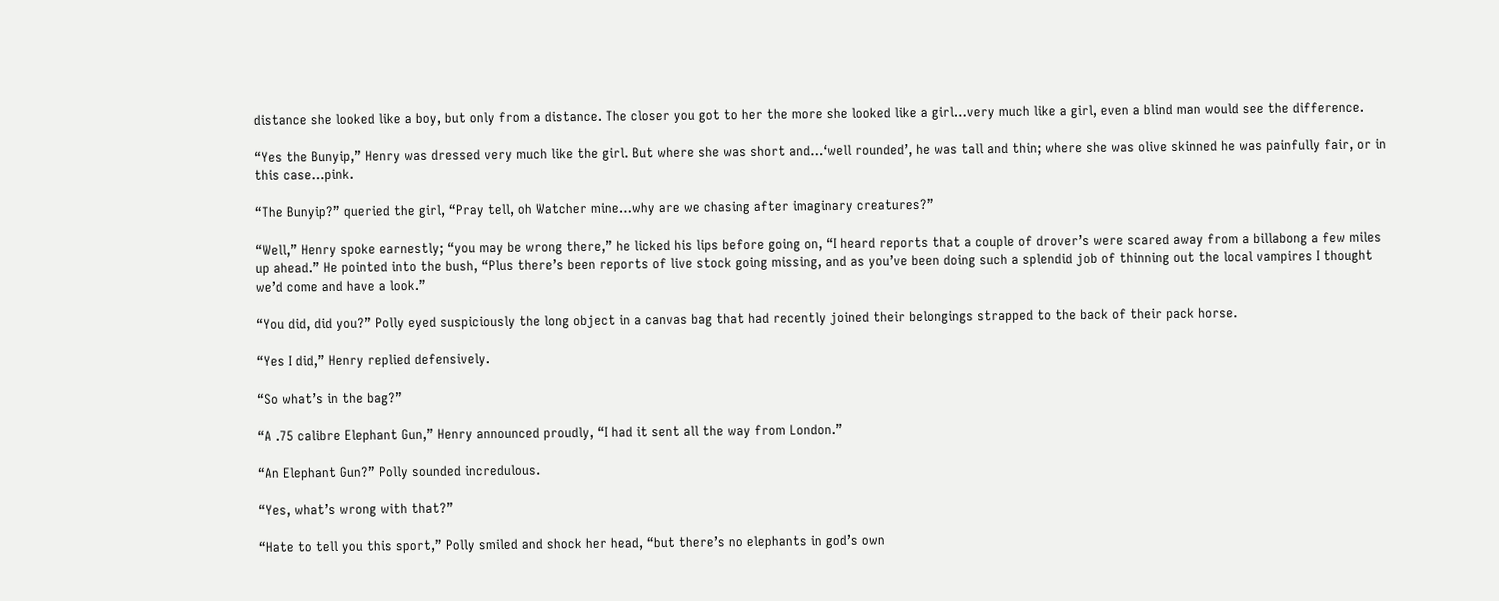distance she looked like a boy, but only from a distance. The closer you got to her the more she looked like a girl…very much like a girl, even a blind man would see the difference.

“Yes the Bunyip,” Henry was dressed very much like the girl. But where she was short and…‘well rounded’, he was tall and thin; where she was olive skinned he was painfully fair, or in this case…pink.

“The Bunyip?” queried the girl, “Pray tell, oh Watcher mine…why are we chasing after imaginary creatures?”

“Well,” Henry spoke earnestly; “you may be wrong there,” he licked his lips before going on, “I heard reports that a couple of drover’s were scared away from a billabong a few miles up ahead.” He pointed into the bush, “Plus there’s been reports of live stock going missing, and as you’ve been doing such a splendid job of thinning out the local vampires I thought we’d come and have a look.”

“You did, did you?” Polly eyed suspiciously the long object in a canvas bag that had recently joined their belongings strapped to the back of their pack horse.

“Yes I did,” Henry replied defensively.

“So what’s in the bag?”

“A .75 calibre Elephant Gun,” Henry announced proudly, “I had it sent all the way from London.”

“An Elephant Gun?” Polly sounded incredulous.

“Yes, what’s wrong with that?”

“Hate to tell you this sport,” Polly smiled and shock her head, “but there’s no elephants in god’s own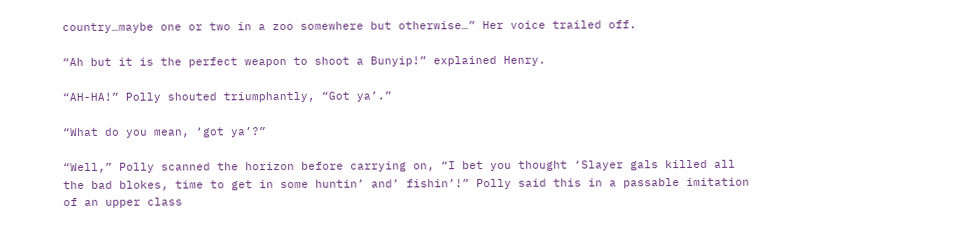country…maybe one or two in a zoo somewhere but otherwise…” Her voice trailed off.

“Ah but it is the perfect weapon to shoot a Bunyip!” explained Henry.

“AH-HA!” Polly shouted triumphantly, “Got ya’.”

“What do you mean, ‘got ya’?”

“Well,” Polly scanned the horizon before carrying on, “I bet you thought ‘Slayer gals killed all the bad blokes, time to get in some huntin’ and’ fishin’!” Polly said this in a passable imitation of an upper class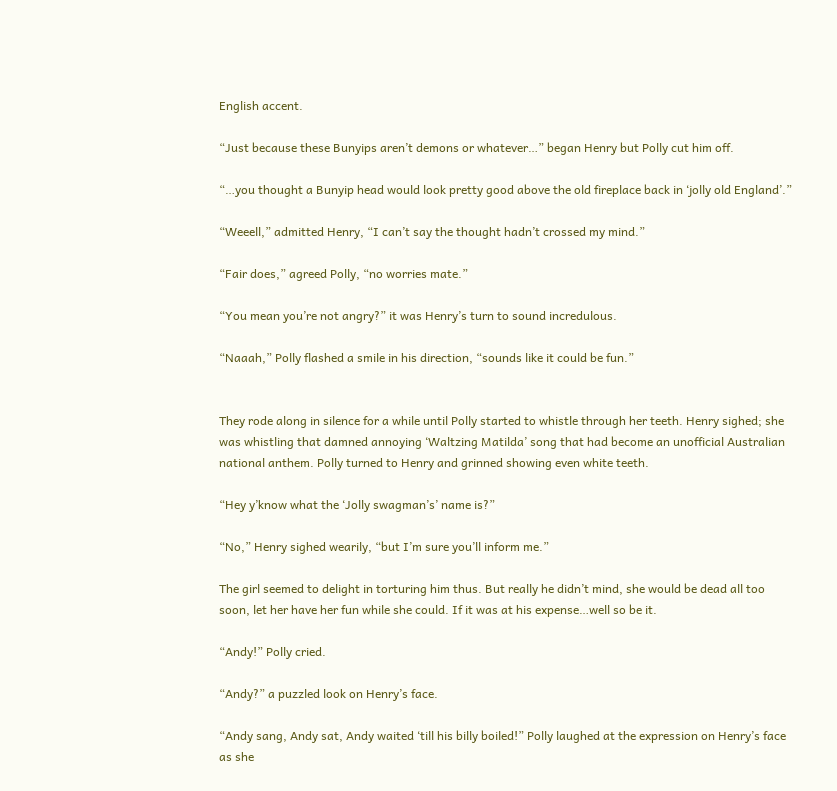English accent.

“Just because these Bunyips aren’t demons or whatever…” began Henry but Polly cut him off.

“…you thought a Bunyip head would look pretty good above the old fireplace back in ‘jolly old England’.”

“Weeell,” admitted Henry, “I can’t say the thought hadn’t crossed my mind.”

“Fair does,” agreed Polly, “no worries mate.”

“You mean you’re not angry?” it was Henry’s turn to sound incredulous.

“Naaah,” Polly flashed a smile in his direction, “sounds like it could be fun.”


They rode along in silence for a while until Polly started to whistle through her teeth. Henry sighed; she was whistling that damned annoying ‘Waltzing Matilda’ song that had become an unofficial Australian national anthem. Polly turned to Henry and grinned showing even white teeth.

“Hey y’know what the ‘Jolly swagman’s’ name is?”

“No,” Henry sighed wearily, “but I’m sure you’ll inform me.”

The girl seemed to delight in torturing him thus. But really he didn’t mind, she would be dead all too soon, let her have her fun while she could. If it was at his expense…well so be it.

“Andy!” Polly cried.

“Andy?” a puzzled look on Henry’s face.

“Andy sang, Andy sat, Andy waited ‘till his billy boiled!” Polly laughed at the expression on Henry’s face as she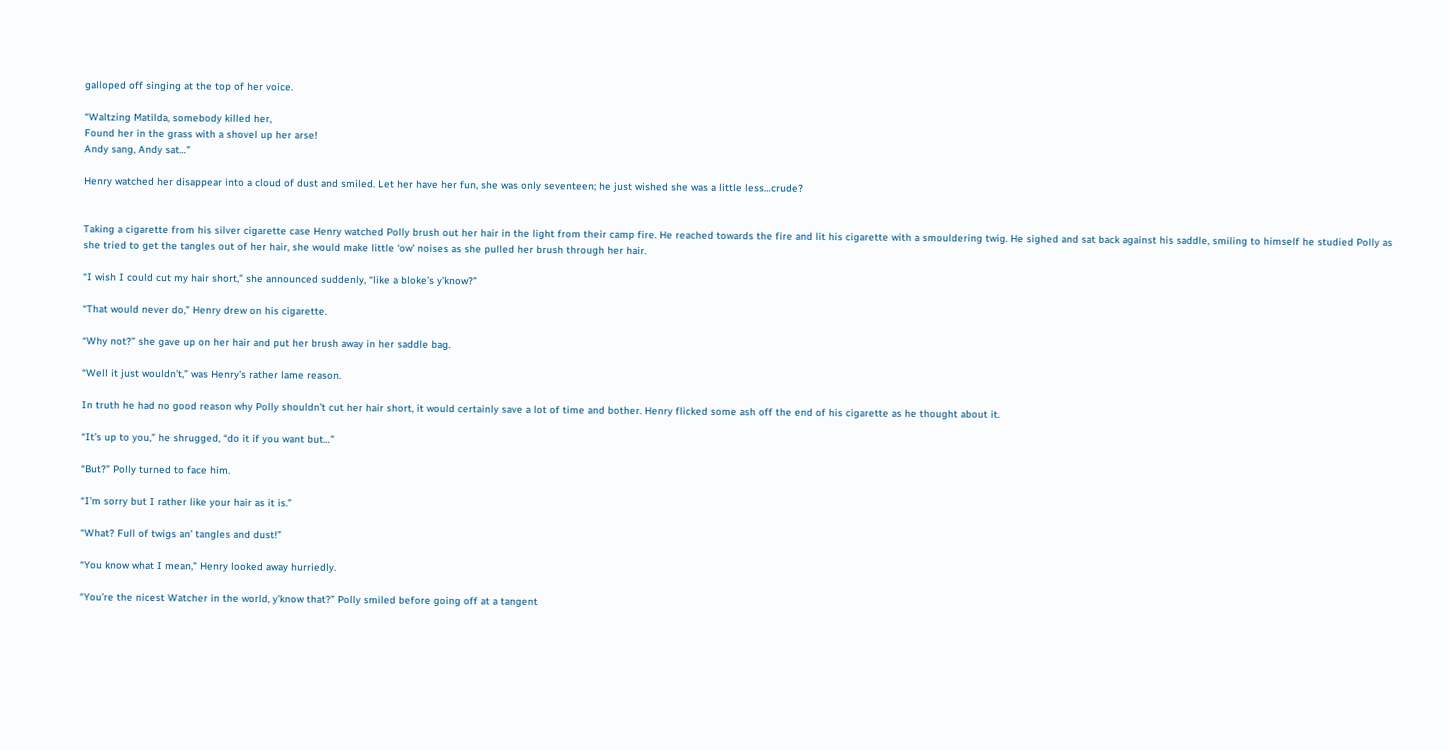galloped off singing at the top of her voice.

“Waltzing Matilda, somebody killed her,
Found her in the grass with a shovel up her arse!
Andy sang, Andy sat…”

Henry watched her disappear into a cloud of dust and smiled. Let her have her fun, she was only seventeen; he just wished she was a little less…crude?


Taking a cigarette from his silver cigarette case Henry watched Polly brush out her hair in the light from their camp fire. He reached towards the fire and lit his cigarette with a smouldering twig. He sighed and sat back against his saddle, smiling to himself he studied Polly as she tried to get the tangles out of her hair, she would make little ‘ow’ noises as she pulled her brush through her hair.

“I wish I could cut my hair short,” she announced suddenly, “like a bloke’s y’know?”

“That would never do,” Henry drew on his cigarette.

“Why not?” she gave up on her hair and put her brush away in her saddle bag.

“Well it just wouldn’t,” was Henry’s rather lame reason.

In truth he had no good reason why Polly shouldn’t cut her hair short, it would certainly save a lot of time and bother. Henry flicked some ash off the end of his cigarette as he thought about it.

“It’s up to you,” he shrugged, “do it if you want but…”

“But?” Polly turned to face him.

“I’m sorry but I rather like your hair as it is.”

“What? Full of twigs an’ tangles and dust!”

“You know what I mean,” Henry looked away hurriedly.

“You’re the nicest Watcher in the world, y’know that?” Polly smiled before going off at a tangent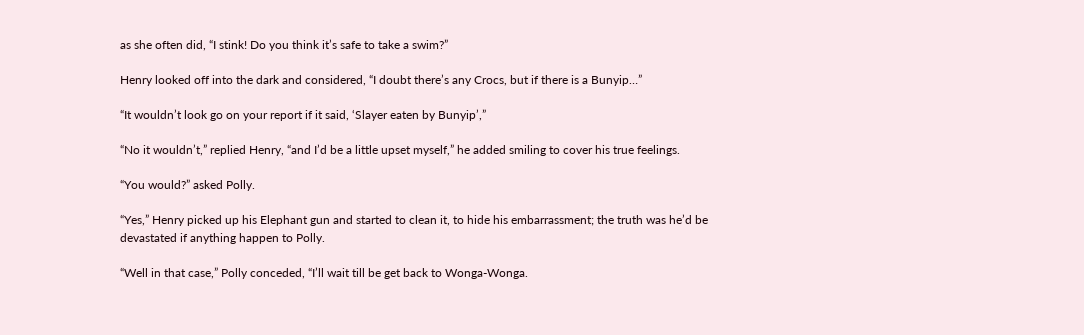as she often did, “I stink! Do you think it’s safe to take a swim?”

Henry looked off into the dark and considered, “I doubt there’s any Crocs, but if there is a Bunyip…”

“It wouldn’t look go on your report if it said, ‘Slayer eaten by Bunyip’,”

“No it wouldn’t,” replied Henry, “and I’d be a little upset myself,” he added smiling to cover his true feelings.

“You would?” asked Polly.

“Yes,” Henry picked up his Elephant gun and started to clean it, to hide his embarrassment; the truth was he’d be devastated if anything happen to Polly.

“Well in that case,” Polly conceded, “I’ll wait till be get back to Wonga-Wonga.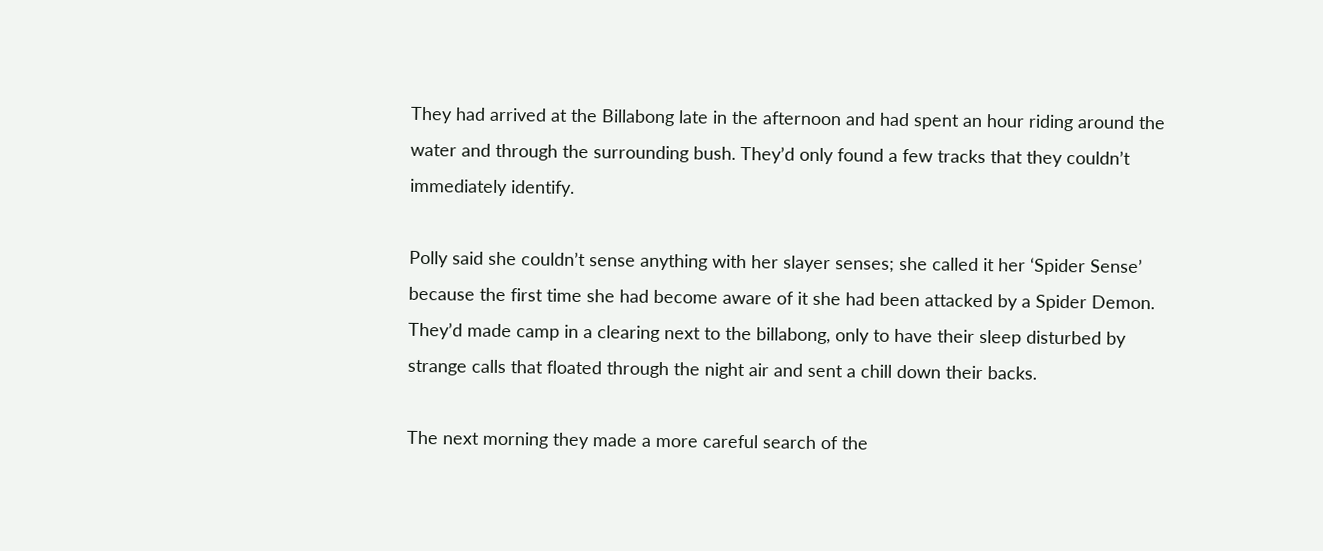They had arrived at the Billabong late in the afternoon and had spent an hour riding around the water and through the surrounding bush. They’d only found a few tracks that they couldn’t immediately identify.

Polly said she couldn’t sense anything with her slayer senses; she called it her ‘Spider Sense’ because the first time she had become aware of it she had been attacked by a Spider Demon. They’d made camp in a clearing next to the billabong, only to have their sleep disturbed by strange calls that floated through the night air and sent a chill down their backs.

The next morning they made a more careful search of the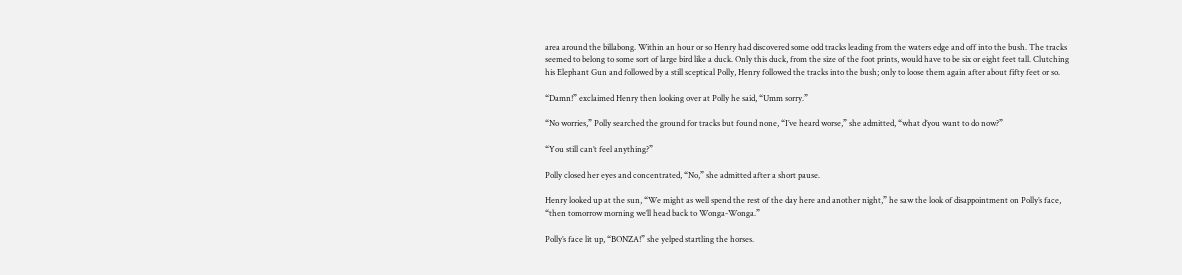area around the billabong. Within an hour or so Henry had discovered some odd tracks leading from the waters edge and off into the bush. The tracks seemed to belong to some sort of large bird like a duck. Only this duck, from the size of the foot prints, would have to be six or eight feet tall. Clutching his Elephant Gun and followed by a still sceptical Polly, Henry followed the tracks into the bush; only to loose them again after about fifty feet or so.

“Damn!” exclaimed Henry then looking over at Polly he said, “Umm sorry.”

“No worries,” Polly searched the ground for tracks but found none, “I’ve heard worse,” she admitted, “what d’you want to do now?”

“You still can’t feel anything?”

Polly closed her eyes and concentrated, “No,” she admitted after a short pause.

Henry looked up at the sun, “We might as well spend the rest of the day here and another night,” he saw the look of disappointment on Polly’s face, “then tomorrow morning we’ll head back to Wonga-Wonga.”

Polly’s face lit up, “BONZA!” she yelped startling the horses.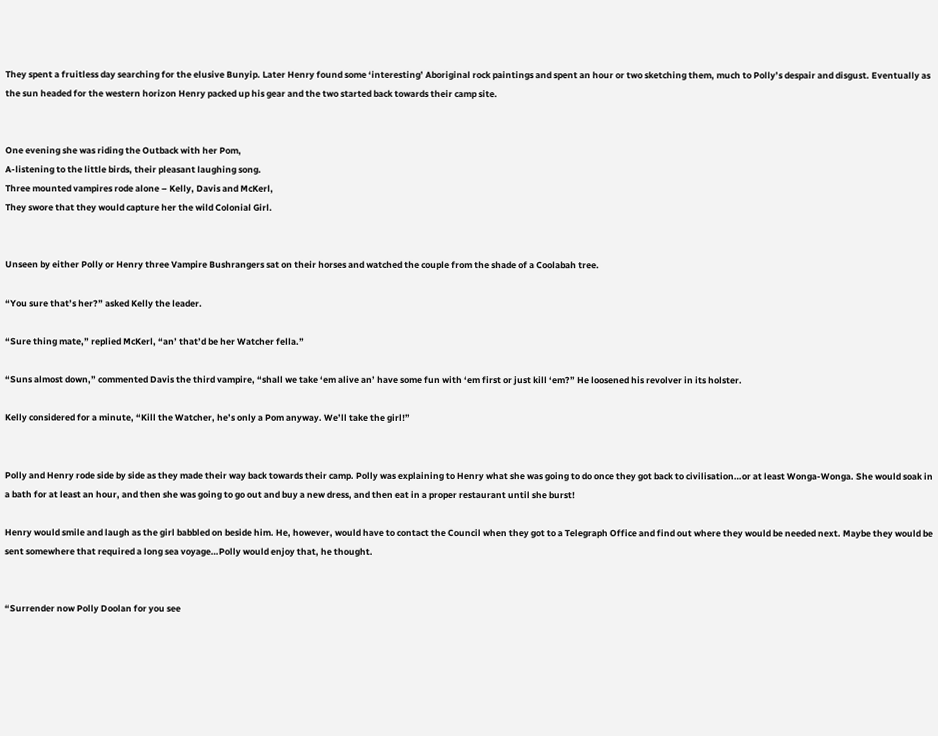They spent a fruitless day searching for the elusive Bunyip. Later Henry found some ‘interesting’ Aboriginal rock paintings and spent an hour or two sketching them, much to Polly’s despair and disgust. Eventually as the sun headed for the western horizon Henry packed up his gear and the two started back towards their camp site.


One evening she was riding the Outback with her Pom,
A-listening to the little birds, their pleasant laughing song.
Three mounted vampires rode alone – Kelly, Davis and McKerl,
They swore that they would capture her the wild Colonial Girl.


Unseen by either Polly or Henry three Vampire Bushrangers sat on their horses and watched the couple from the shade of a Coolabah tree.

“You sure that’s her?” asked Kelly the leader.

“Sure thing mate,” replied McKerl, “an’ that’d be her Watcher fella.”

“Suns almost down,” commented Davis the third vampire, “shall we take ‘em alive an’ have some fun with ‘em first or just kill ‘em?” He loosened his revolver in its holster.

Kelly considered for a minute, “Kill the Watcher, he’s only a Pom anyway. We’ll take the girl!”


Polly and Henry rode side by side as they made their way back towards their camp. Polly was explaining to Henry what she was going to do once they got back to civilisation…or at least Wonga-Wonga. She would soak in a bath for at least an hour, and then she was going to go out and buy a new dress, and then eat in a proper restaurant until she burst!

Henry would smile and laugh as the girl babbled on beside him. He, however, would have to contact the Council when they got to a Telegraph Office and find out where they would be needed next. Maybe they would be sent somewhere that required a long sea voyage…Polly would enjoy that, he thought.


“Surrender now Polly Doolan for you see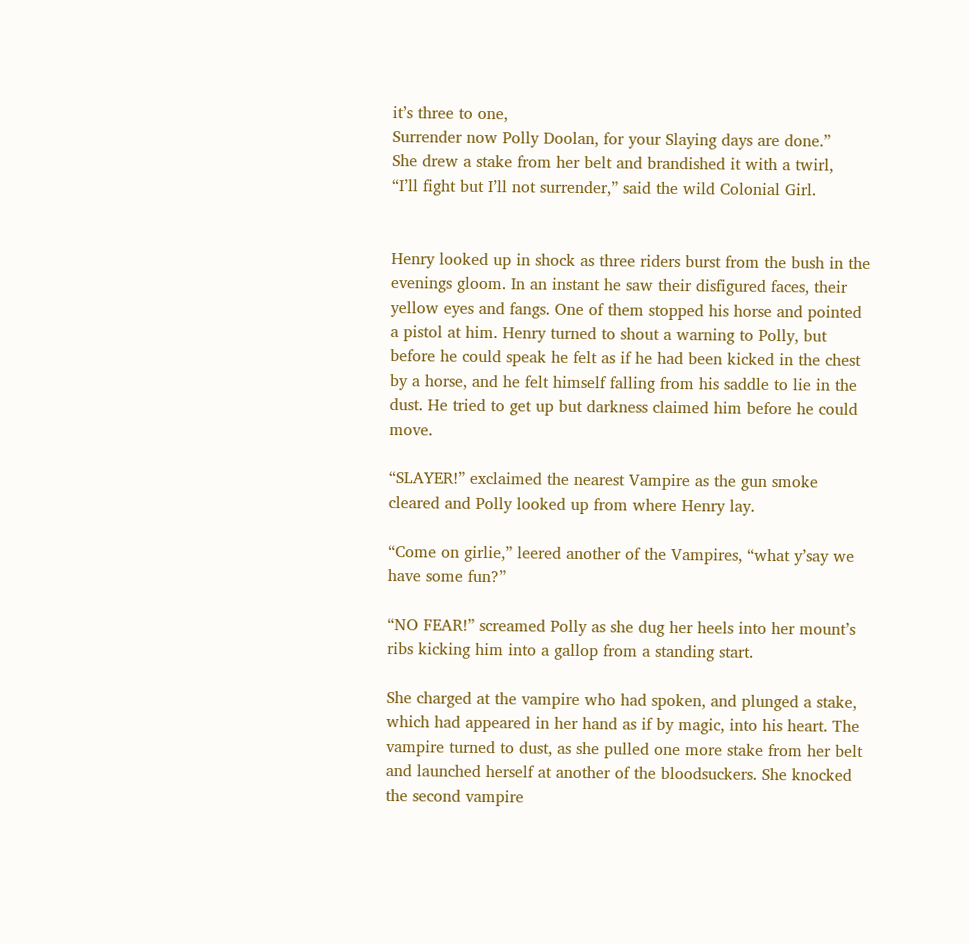it’s three to one,
Surrender now Polly Doolan, for your Slaying days are done.”
She drew a stake from her belt and brandished it with a twirl,
“I’ll fight but I’ll not surrender,” said the wild Colonial Girl.


Henry looked up in shock as three riders burst from the bush in the evenings gloom. In an instant he saw their disfigured faces, their yellow eyes and fangs. One of them stopped his horse and pointed a pistol at him. Henry turned to shout a warning to Polly, but before he could speak he felt as if he had been kicked in the chest by a horse, and he felt himself falling from his saddle to lie in the dust. He tried to get up but darkness claimed him before he could move.

“SLAYER!” exclaimed the nearest Vampire as the gun smoke cleared and Polly looked up from where Henry lay.

“Come on girlie,” leered another of the Vampires, “what y’say we have some fun?”

“NO FEAR!” screamed Polly as she dug her heels into her mount’s ribs kicking him into a gallop from a standing start.

She charged at the vampire who had spoken, and plunged a stake, which had appeared in her hand as if by magic, into his heart. The vampire turned to dust, as she pulled one more stake from her belt and launched herself at another of the bloodsuckers. She knocked the second vampire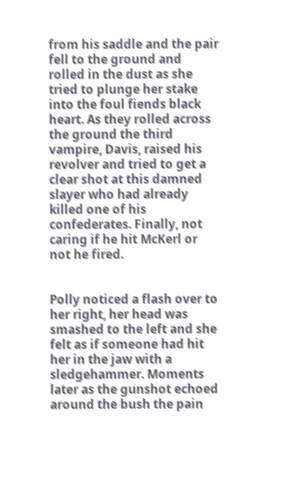from his saddle and the pair fell to the ground and rolled in the dust as she tried to plunge her stake into the foul fiends black heart. As they rolled across the ground the third vampire, Davis, raised his revolver and tried to get a clear shot at this damned slayer who had already killed one of his confederates. Finally, not caring if he hit McKerl or not he fired.


Polly noticed a flash over to her right, her head was smashed to the left and she felt as if someone had hit her in the jaw with a sledgehammer. Moments later as the gunshot echoed around the bush the pain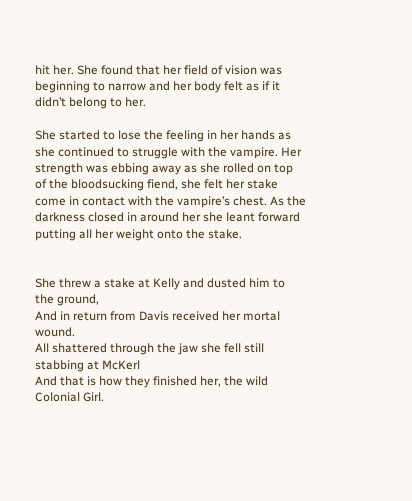hit her. She found that her field of vision was beginning to narrow and her body felt as if it didn’t belong to her.

She started to lose the feeling in her hands as she continued to struggle with the vampire. Her strength was ebbing away as she rolled on top of the bloodsucking fiend, she felt her stake come in contact with the vampire’s chest. As the darkness closed in around her she leant forward putting all her weight onto the stake.


She threw a stake at Kelly and dusted him to the ground,
And in return from Davis received her mortal wound.
All shattered through the jaw she fell still stabbing at McKerl
And that is how they finished her, the wild Colonial Girl.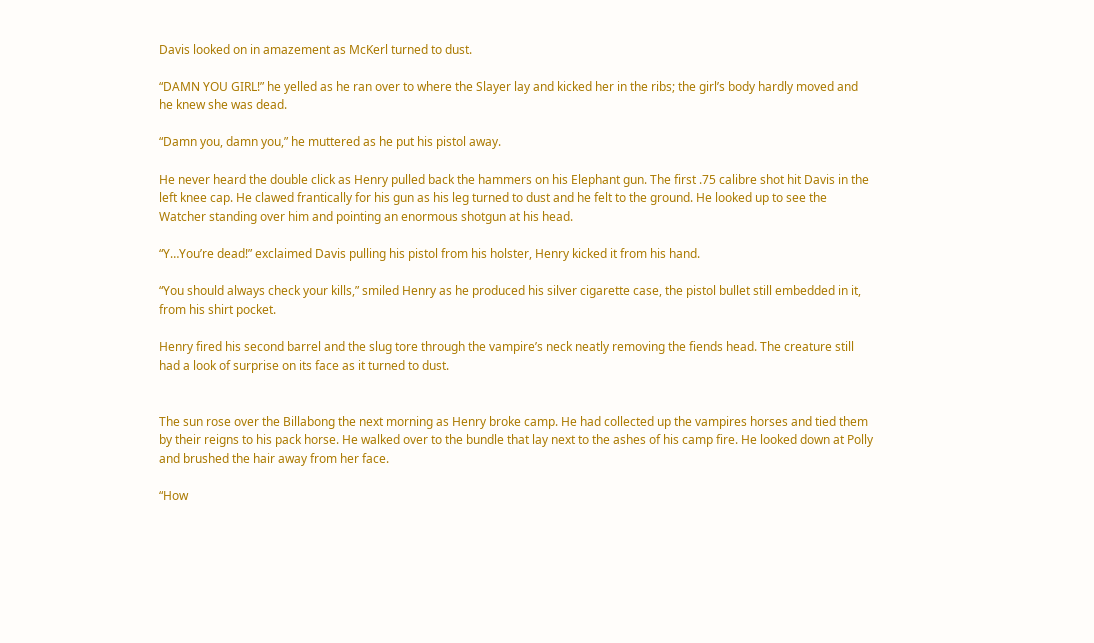Davis looked on in amazement as McKerl turned to dust.

“DAMN YOU GIRL!” he yelled as he ran over to where the Slayer lay and kicked her in the ribs; the girl’s body hardly moved and he knew she was dead.

“Damn you, damn you,” he muttered as he put his pistol away.

He never heard the double click as Henry pulled back the hammers on his Elephant gun. The first .75 calibre shot hit Davis in the left knee cap. He clawed frantically for his gun as his leg turned to dust and he felt to the ground. He looked up to see the Watcher standing over him and pointing an enormous shotgun at his head.

“Y…You’re dead!” exclaimed Davis pulling his pistol from his holster, Henry kicked it from his hand.

“You should always check your kills,” smiled Henry as he produced his silver cigarette case, the pistol bullet still embedded in it, from his shirt pocket.

Henry fired his second barrel and the slug tore through the vampire’s neck neatly removing the fiends head. The creature still had a look of surprise on its face as it turned to dust.


The sun rose over the Billabong the next morning as Henry broke camp. He had collected up the vampires horses and tied them by their reigns to his pack horse. He walked over to the bundle that lay next to the ashes of his camp fire. He looked down at Polly and brushed the hair away from her face.

“How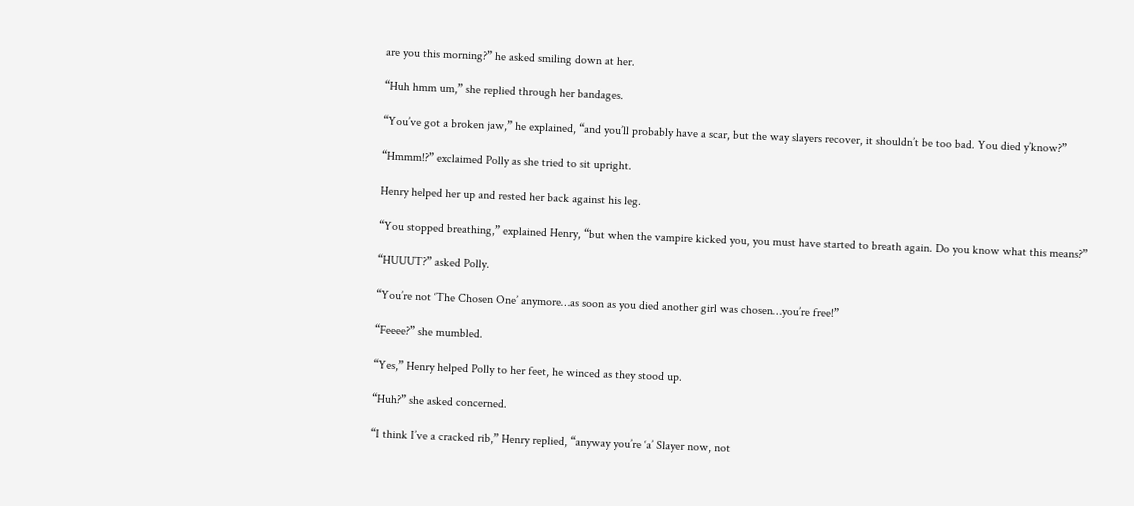are you this morning?” he asked smiling down at her.

“Huh hmm um,” she replied through her bandages.

“You’ve got a broken jaw,” he explained, “and you’ll probably have a scar, but the way slayers recover, it shouldn’t be too bad. You died y’know?”

“Hmmm!?” exclaimed Polly as she tried to sit upright.

Henry helped her up and rested her back against his leg.

“You stopped breathing,” explained Henry, “but when the vampire kicked you, you must have started to breath again. Do you know what this means?”

“HUUUT?” asked Polly.

“You’re not ‘The Chosen One’ anymore…as soon as you died another girl was chosen…you’re free!”

“Feeee?” she mumbled.

“Yes,” Henry helped Polly to her feet, he winced as they stood up.

“Huh?” she asked concerned.

“I think I’ve a cracked rib,” Henry replied, “anyway you’re ‘a’ Slayer now, not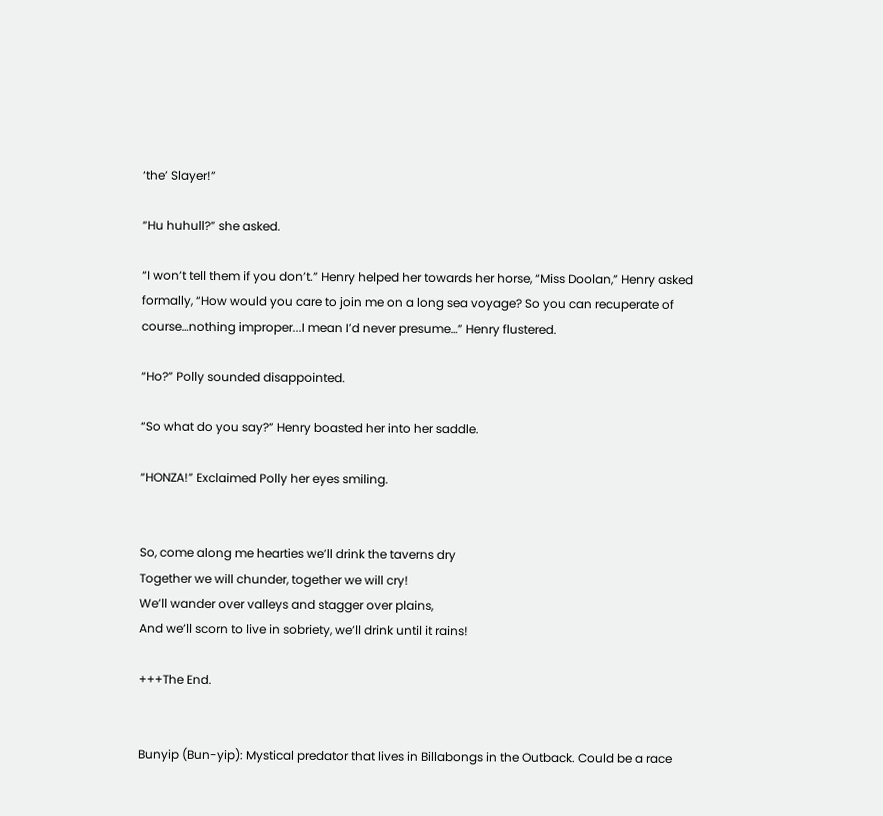‘the’ Slayer!”

“Hu huhull?” she asked.

“I won’t tell them if you don’t.” Henry helped her towards her horse, “Miss Doolan,” Henry asked formally, “How would you care to join me on a long sea voyage? So you can recuperate of course…nothing improper...I mean I’d never presume…” Henry flustered.

“Ho?” Polly sounded disappointed.

“So what do you say?” Henry boasted her into her saddle.

“HONZA!” Exclaimed Polly her eyes smiling.


So, come along me hearties we’ll drink the taverns dry
Together we will chunder, together we will cry!
We’ll wander over valleys and stagger over plains,
And we’ll scorn to live in sobriety, we’ll drink until it rains!

+++The End.


Bunyip (Bun-yip): Mystical predator that lives in Billabongs in the Outback. Could be a race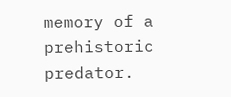memory of a prehistoric predator.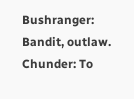Bushranger: Bandit, outlaw.
Chunder: To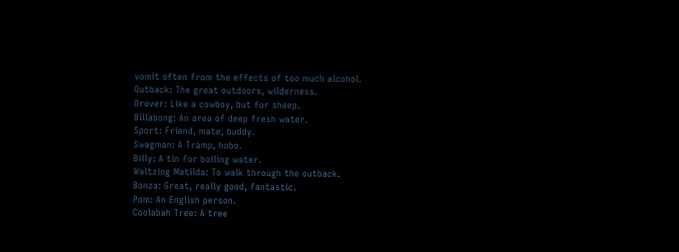vomit often from the effects of too much alcohol.
Outback: The great outdoors, wilderness.
Drover: Like a cowboy, but for sheep.
Billabong: An area of deep fresh water.
Sport: Friend, mate, buddy.
Swagman: A Tramp, hobo.
Billy: A tin for boiling water.
Waltzing Matilda: To walk through the outback.
Bonza: Great, really good, fantastic.
Pom: An English person.
Coolabah Tree: A tree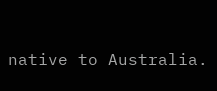native to Australia.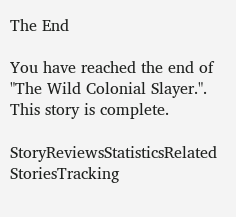The End

You have reached the end of "The Wild Colonial Slayer.". This story is complete.

StoryReviewsStatisticsRelated StoriesTracking